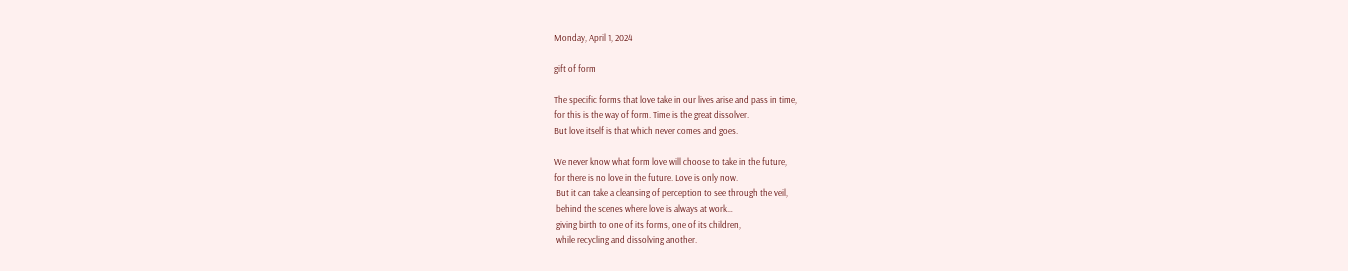Monday, April 1, 2024

gift of form

The specific forms that love take in our lives arise and pass in time,
for this is the way of form. Time is the great dissolver.
But love itself is that which never comes and goes.

We never know what form love will choose to take in the future,
for there is no love in the future. Love is only now.
 But it can take a cleansing of perception to see through the veil,
 behind the scenes where love is always at work…
 giving birth to one of its forms, one of its children,
 while recycling and dissolving another.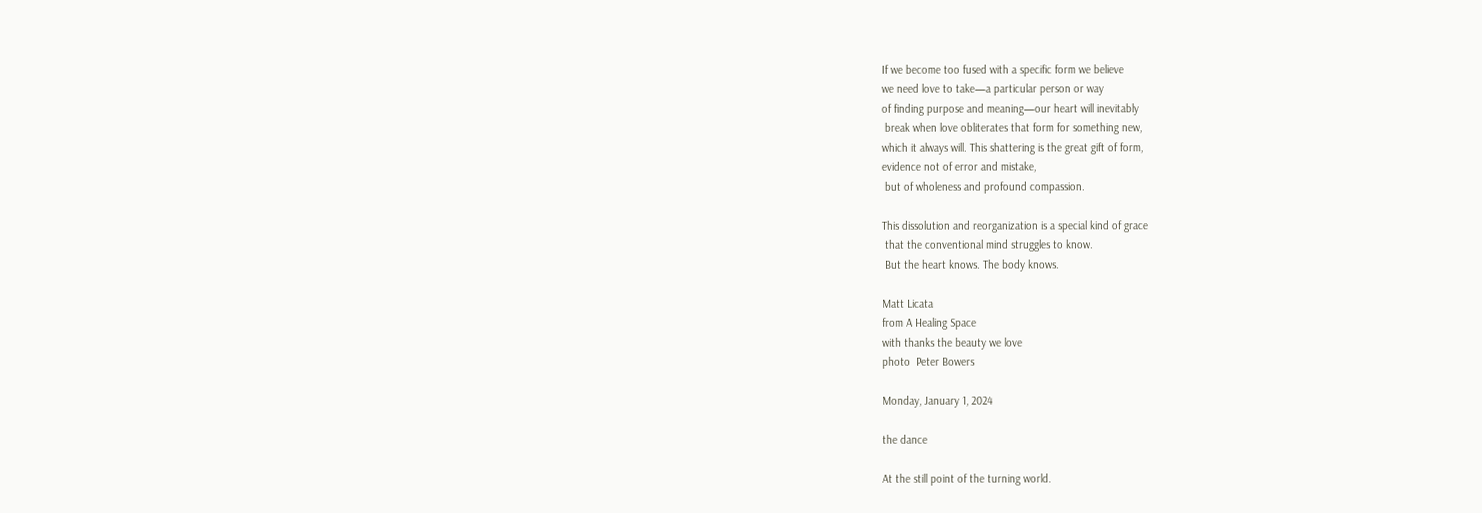If we become too fused with a specific form we believe
we need love to take—a particular person or way
of finding purpose and meaning—our heart will inevitably
 break when love obliterates that form for something new,
which it always will. This shattering is the great gift of form,
evidence not of error and mistake,
 but of wholeness and profound compassion.

This dissolution and reorganization is a special kind of grace
 that the conventional mind struggles to know.
 But the heart knows. The body knows.

Matt Licata
from A Healing Space
with thanks the beauty we love
photo  Peter Bowers

Monday, January 1, 2024

the dance

At the still point of the turning world.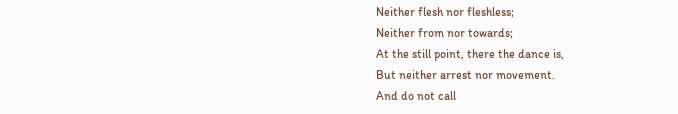Neither flesh nor fleshless;
Neither from nor towards;
At the still point, there the dance is,
But neither arrest nor movement.
And do not call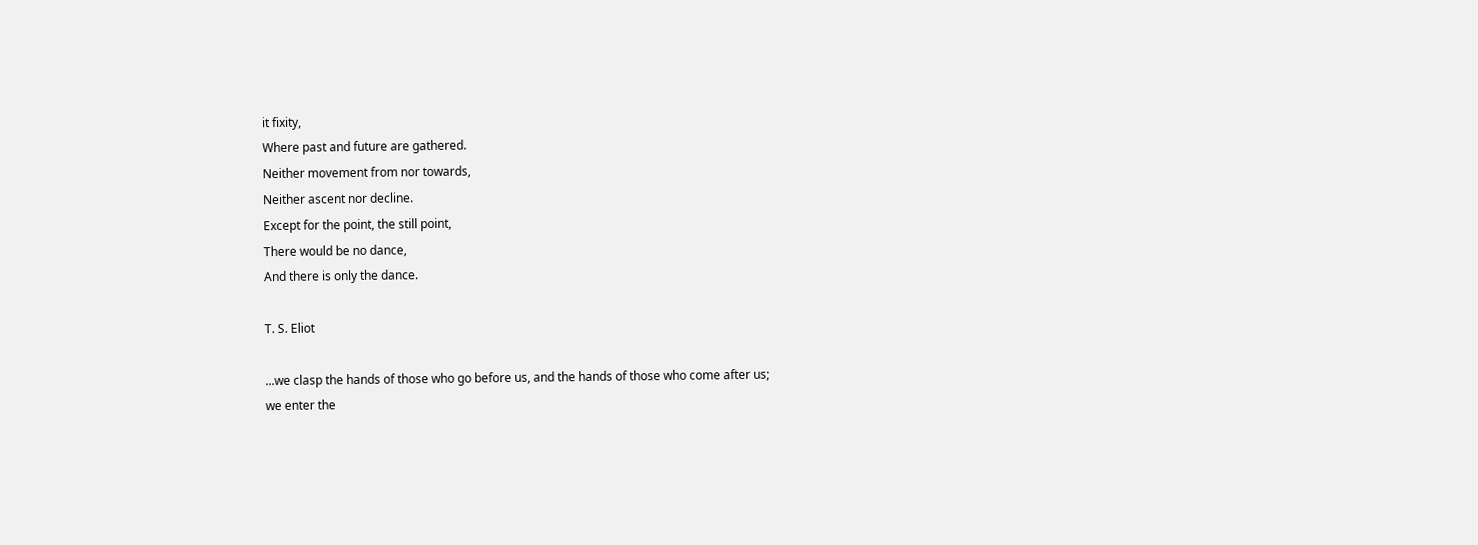it fixity,
Where past and future are gathered.
Neither movement from nor towards,
Neither ascent nor decline.
Except for the point, the still point,
There would be no dance,
And there is only the dance.

T. S. Eliot

...we clasp the hands of those who go before us, and the hands of those who come after us;
we enter the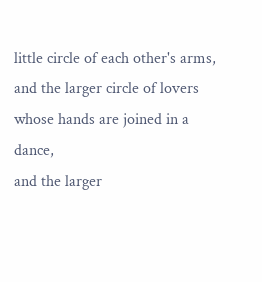little circle of each other's arms,
and the larger circle of lovers whose hands are joined in a dance,
and the larger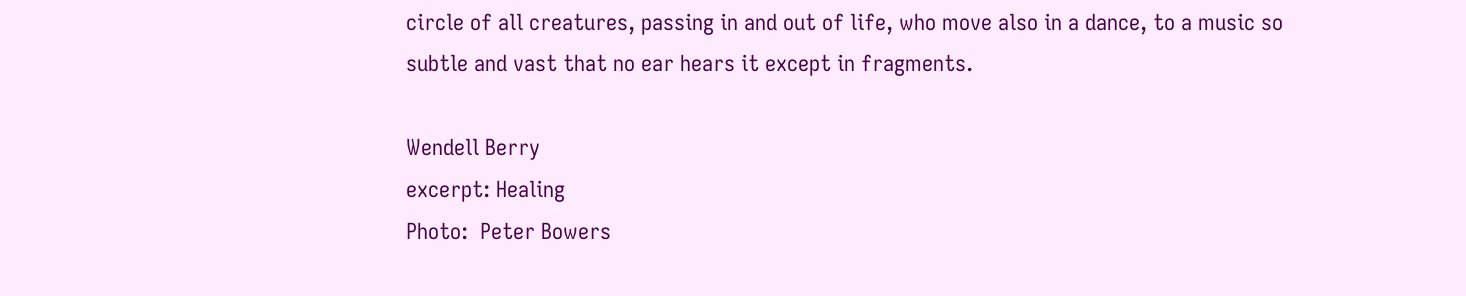circle of all creatures, passing in and out of life, who move also in a dance, to a music so subtle and vast that no ear hears it except in fragments.

Wendell Berry
excerpt: Healing
Photo:  Peter Bowers